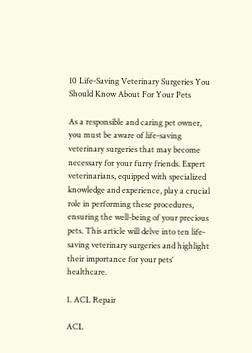10 Life-Saving Veterinary Surgeries You Should Know About For Your Pets

As a responsible and caring pet owner, you must be aware of life-saving veterinary surgeries that may become necessary for your furry friends. Expert veterinarians, equipped with specialized knowledge and experience, play a crucial role in performing these procedures, ensuring the well-being of your precious pets. This article will delve into ten life-saving veterinary surgeries and highlight their importance for your pets’ healthcare.

1. ACL Repair

ACL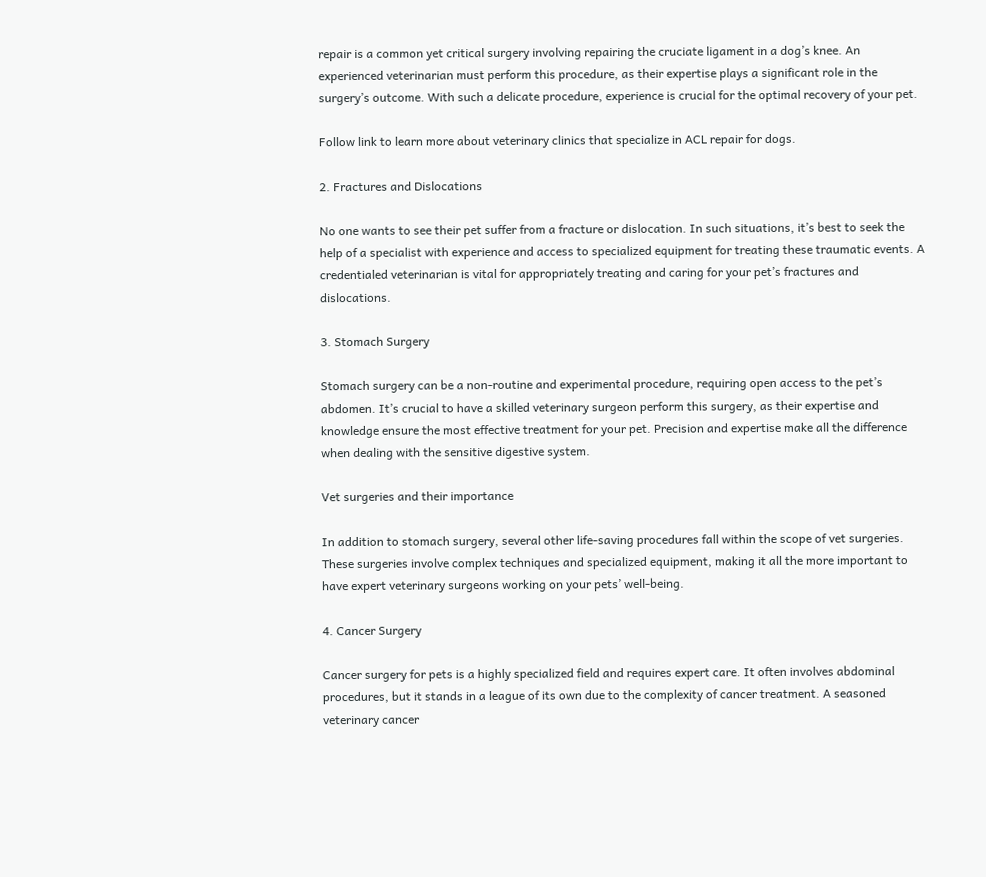repair is a common yet critical surgery involving repairing the cruciate ligament in a dog’s knee. An experienced veterinarian must perform this procedure, as their expertise plays a significant role in the surgery’s outcome. With such a delicate procedure, experience is crucial for the optimal recovery of your pet.

Follow link to learn more about veterinary clinics that specialize in ACL repair for dogs.

2. Fractures and Dislocations

No one wants to see their pet suffer from a fracture or dislocation. In such situations, it’s best to seek the help of a specialist with experience and access to specialized equipment for treating these traumatic events. A credentialed veterinarian is vital for appropriately treating and caring for your pet’s fractures and dislocations.

3. Stomach Surgery

Stomach surgery can be a non-routine and experimental procedure, requiring open access to the pet’s abdomen. It’s crucial to have a skilled veterinary surgeon perform this surgery, as their expertise and knowledge ensure the most effective treatment for your pet. Precision and expertise make all the difference when dealing with the sensitive digestive system.

Vet surgeries and their importance

In addition to stomach surgery, several other life-saving procedures fall within the scope of vet surgeries. These surgeries involve complex techniques and specialized equipment, making it all the more important to have expert veterinary surgeons working on your pets’ well-being.

4. Cancer Surgery

Cancer surgery for pets is a highly specialized field and requires expert care. It often involves abdominal procedures, but it stands in a league of its own due to the complexity of cancer treatment. A seasoned veterinary cancer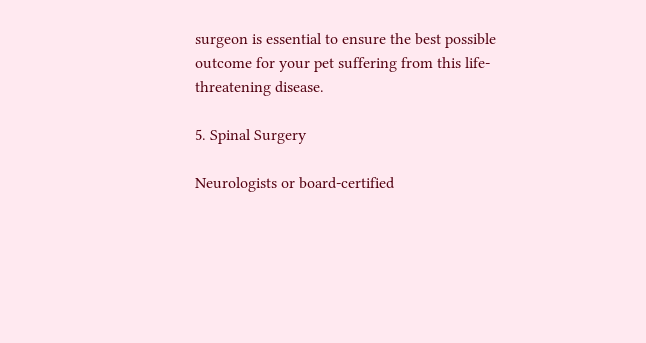surgeon is essential to ensure the best possible outcome for your pet suffering from this life-threatening disease.

5. Spinal Surgery

Neurologists or board-certified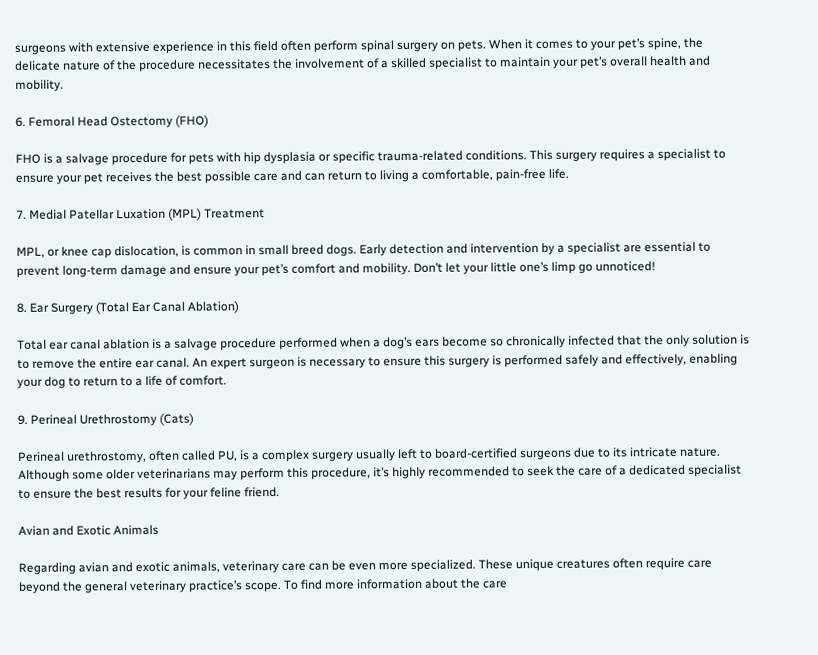surgeons with extensive experience in this field often perform spinal surgery on pets. When it comes to your pet’s spine, the delicate nature of the procedure necessitates the involvement of a skilled specialist to maintain your pet’s overall health and mobility.

6. Femoral Head Ostectomy (FHO)

FHO is a salvage procedure for pets with hip dysplasia or specific trauma-related conditions. This surgery requires a specialist to ensure your pet receives the best possible care and can return to living a comfortable, pain-free life.

7. Medial Patellar Luxation (MPL) Treatment

MPL, or knee cap dislocation, is common in small breed dogs. Early detection and intervention by a specialist are essential to prevent long-term damage and ensure your pet’s comfort and mobility. Don’t let your little one’s limp go unnoticed!

8. Ear Surgery (Total Ear Canal Ablation)

Total ear canal ablation is a salvage procedure performed when a dog’s ears become so chronically infected that the only solution is to remove the entire ear canal. An expert surgeon is necessary to ensure this surgery is performed safely and effectively, enabling your dog to return to a life of comfort.

9. Perineal Urethrostomy (Cats)

Perineal urethrostomy, often called PU, is a complex surgery usually left to board-certified surgeons due to its intricate nature. Although some older veterinarians may perform this procedure, it’s highly recommended to seek the care of a dedicated specialist to ensure the best results for your feline friend.

Avian and Exotic Animals

Regarding avian and exotic animals, veterinary care can be even more specialized. These unique creatures often require care beyond the general veterinary practice’s scope. To find more information about the care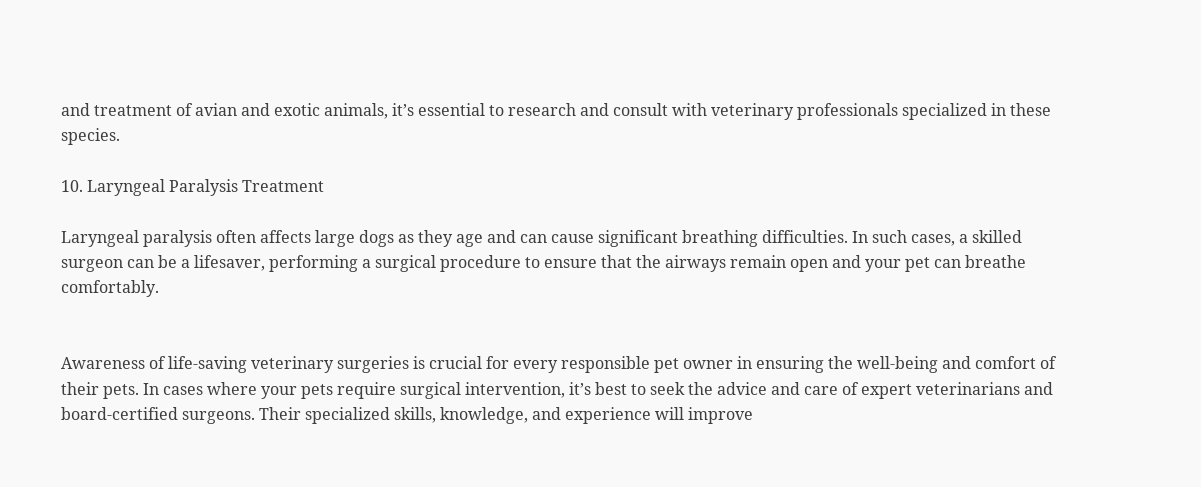and treatment of avian and exotic animals, it’s essential to research and consult with veterinary professionals specialized in these species.

10. Laryngeal Paralysis Treatment

Laryngeal paralysis often affects large dogs as they age and can cause significant breathing difficulties. In such cases, a skilled surgeon can be a lifesaver, performing a surgical procedure to ensure that the airways remain open and your pet can breathe comfortably.


Awareness of life-saving veterinary surgeries is crucial for every responsible pet owner in ensuring the well-being and comfort of their pets. In cases where your pets require surgical intervention, it’s best to seek the advice and care of expert veterinarians and board-certified surgeons. Their specialized skills, knowledge, and experience will improve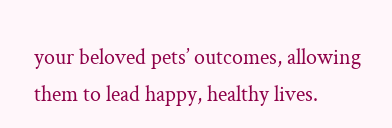your beloved pets’ outcomes, allowing them to lead happy, healthy lives.